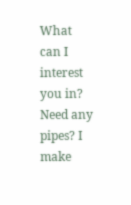What can I interest you in? Need any pipes? I make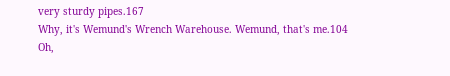very sturdy pipes.167
Why, it's Wemund's Wrench Warehouse. Wemund, that's me.104
Oh,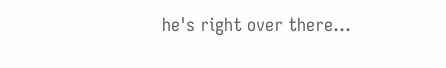he's right over there...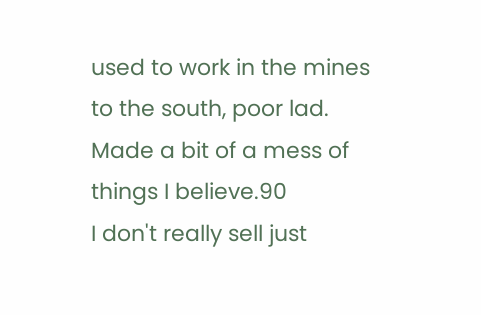used to work in the mines to the south, poor lad. Made a bit of a mess of things I believe.90
I don't really sell just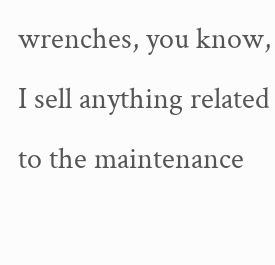wrenches, you know, I sell anything related to the maintenance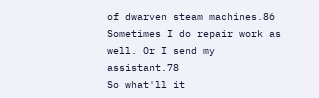of dwarven steam machines.86
Sometimes I do repair work as well. Or I send my assistant.78
So what'll it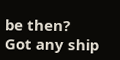be then? Got any ship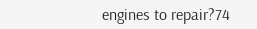engines to repair?74